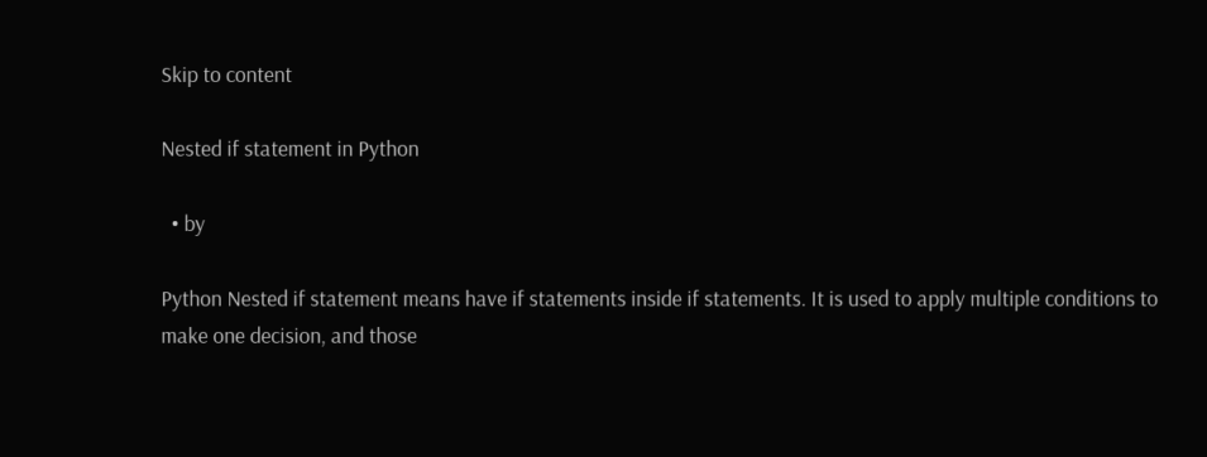Skip to content

Nested if statement in Python

  • by

Python Nested if statement means have if statements inside if statements. It is used to apply multiple conditions to make one decision, and those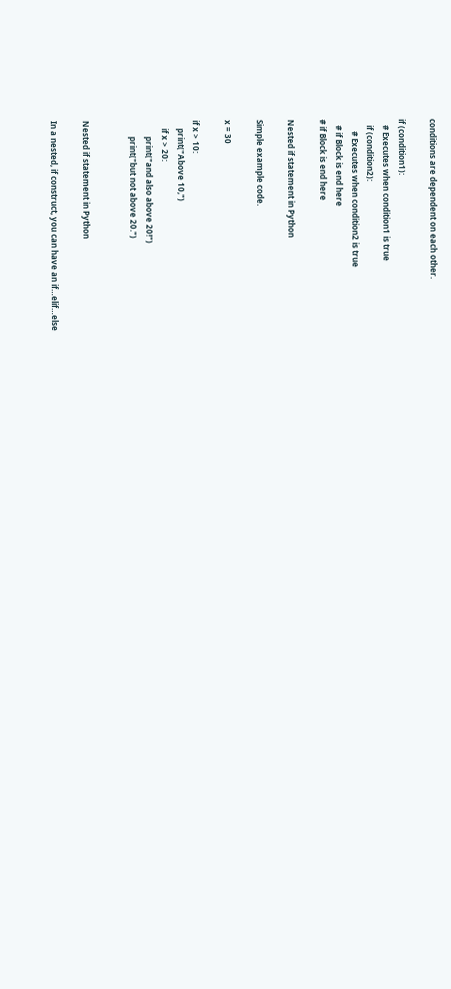conditions are dependent on each other.

if (condition1):
   # Executes when condition1 is true
   if (condition2):
      # Executes when condition2 is true
   # if Block is end here
# if Block is end here

Nested if statement in Python

Simple example code.

x = 30

if x > 10:
    print("Above 10,")
    if x > 20:
        print("and also above 20!")
        print("but not above 20.")


Nested if statement in Python

In a nested, if construct, you can have an if…elif…else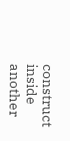construct inside another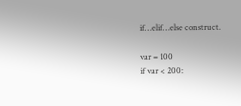if…elif…else construct.

var = 100
if var < 200: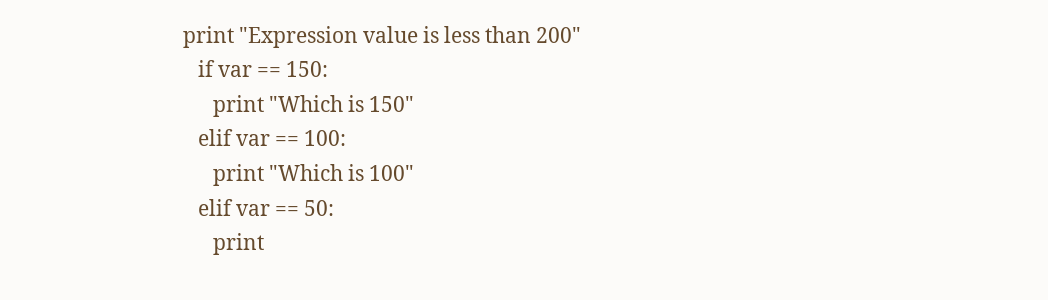print "Expression value is less than 200"
   if var == 150:
      print "Which is 150"
   elif var == 100:
      print "Which is 100"
   elif var == 50:
      print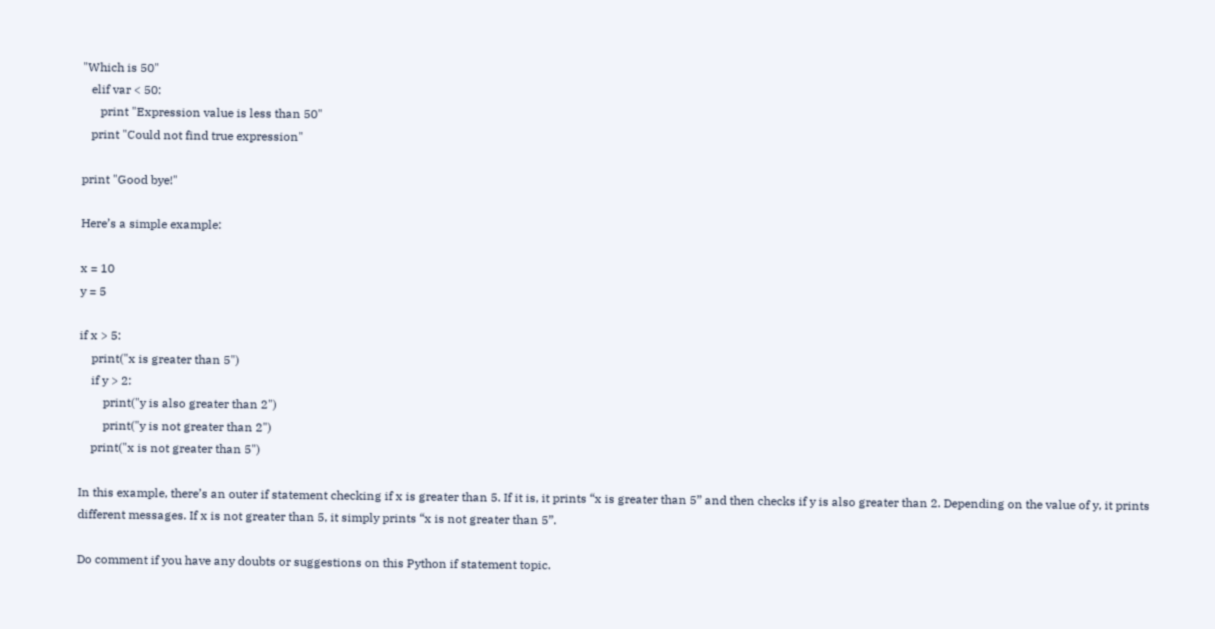"Which is 50"
   elif var < 50:
      print "Expression value is less than 50"
   print "Could not find true expression"

print "Good bye!"

Here’s a simple example:

x = 10
y = 5

if x > 5:
    print("x is greater than 5")
    if y > 2:
        print("y is also greater than 2")
        print("y is not greater than 2")
    print("x is not greater than 5")

In this example, there’s an outer if statement checking if x is greater than 5. If it is, it prints “x is greater than 5” and then checks if y is also greater than 2. Depending on the value of y, it prints different messages. If x is not greater than 5, it simply prints “x is not greater than 5”.

Do comment if you have any doubts or suggestions on this Python if statement topic.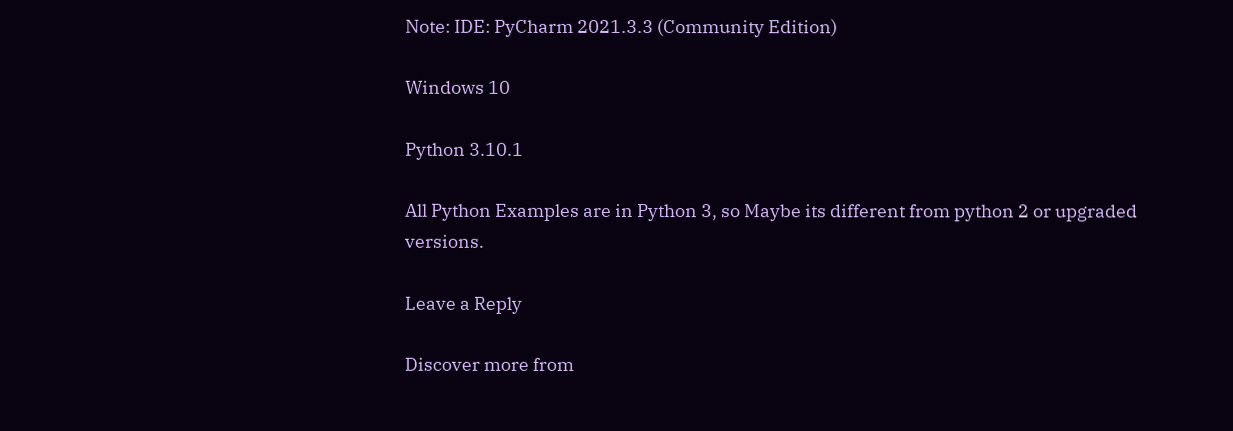Note: IDE: PyCharm 2021.3.3 (Community Edition)

Windows 10

Python 3.10.1

All Python Examples are in Python 3, so Maybe its different from python 2 or upgraded versions.

Leave a Reply

Discover more from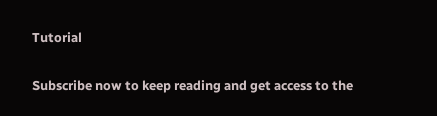Tutorial

Subscribe now to keep reading and get access to the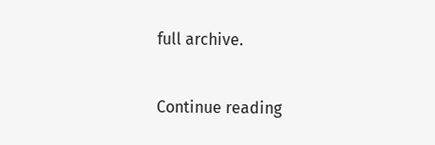full archive.

Continue reading